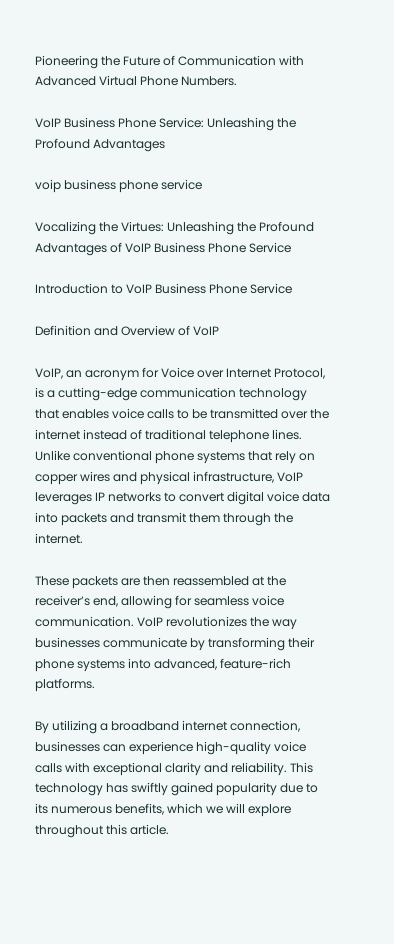Pioneering the Future of Communication with Advanced Virtual Phone Numbers.

VoIP Business Phone Service: Unleashing the Profound Advantages

voip business phone service

Vocalizing the Virtues: Unleashing the Profound Advantages of VoIP Business Phone Service

Introduction to VoIP Business Phone Service

Definition and Overview of VoIP

VoIP, an acronym for Voice over Internet Protocol, is a cutting-edge communication technology that enables voice calls to be transmitted over the internet instead of traditional telephone lines. Unlike conventional phone systems that rely on copper wires and physical infrastructure, VoIP leverages IP networks to convert digital voice data into packets and transmit them through the internet.

These packets are then reassembled at the receiver’s end, allowing for seamless voice communication. VoIP revolutionizes the way businesses communicate by transforming their phone systems into advanced, feature-rich platforms.

By utilizing a broadband internet connection, businesses can experience high-quality voice calls with exceptional clarity and reliability. This technology has swiftly gained popularity due to its numerous benefits, which we will explore throughout this article.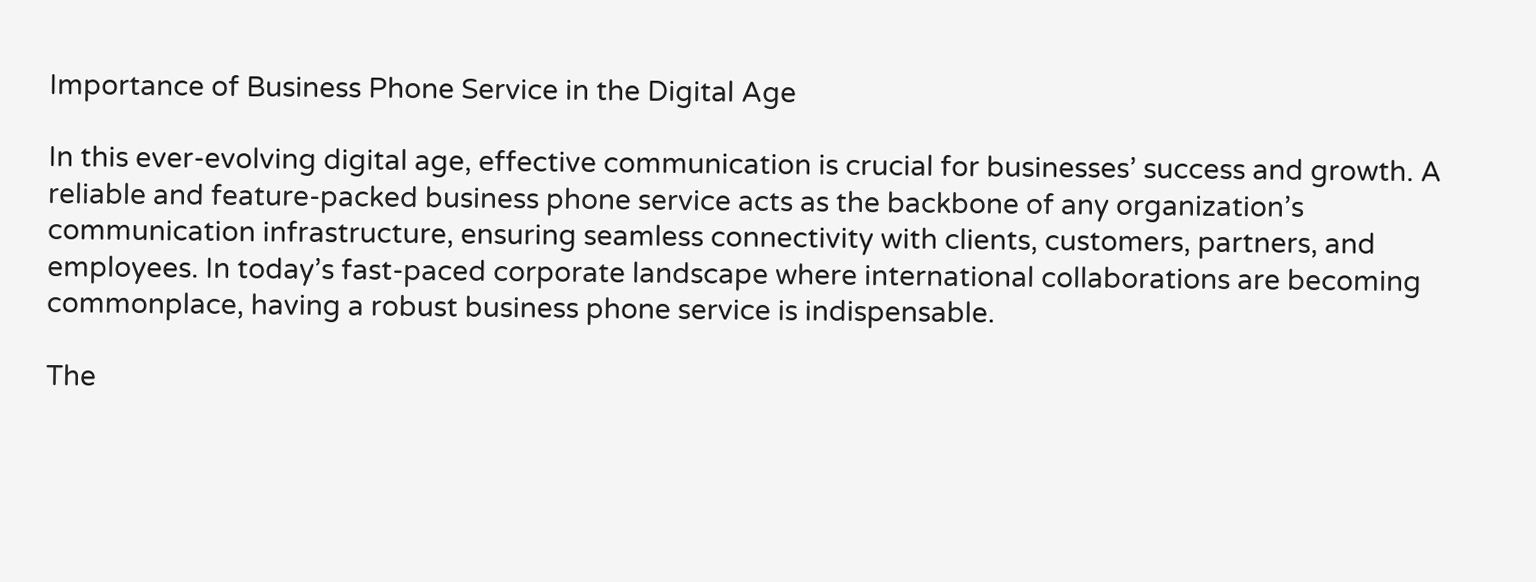Importance of Business Phone Service in the Digital Age

In this ever-evolving digital age, effective communication is crucial for businesses’ success and growth. A reliable and feature-packed business phone service acts as the backbone of any organization’s communication infrastructure, ensuring seamless connectivity with clients, customers, partners, and employees. In today’s fast-paced corporate landscape where international collaborations are becoming commonplace, having a robust business phone service is indispensable.

The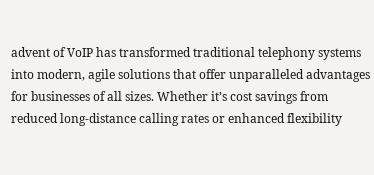advent of VoIP has transformed traditional telephony systems into modern, agile solutions that offer unparalleled advantages for businesses of all sizes. Whether it’s cost savings from reduced long-distance calling rates or enhanced flexibility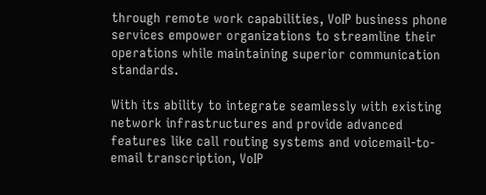through remote work capabilities, VoIP business phone services empower organizations to streamline their operations while maintaining superior communication standards.

With its ability to integrate seamlessly with existing network infrastructures and provide advanced features like call routing systems and voicemail-to-email transcription, VoIP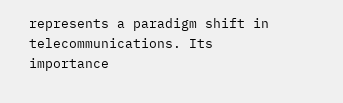represents a paradigm shift in telecommunications. Its importance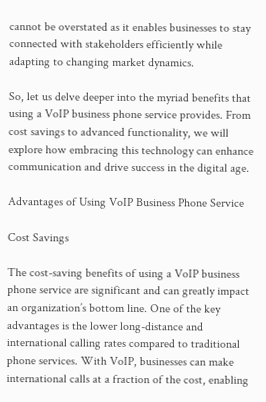cannot be overstated as it enables businesses to stay connected with stakeholders efficiently while adapting to changing market dynamics.

So, let us delve deeper into the myriad benefits that using a VoIP business phone service provides. From cost savings to advanced functionality, we will explore how embracing this technology can enhance communication and drive success in the digital age.

Advantages of Using VoIP Business Phone Service

Cost Savings

The cost-saving benefits of using a VoIP business phone service are significant and can greatly impact an organization’s bottom line. One of the key advantages is the lower long-distance and international calling rates compared to traditional phone services. With VoIP, businesses can make international calls at a fraction of the cost, enabling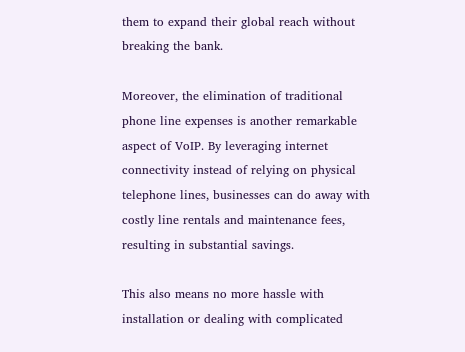them to expand their global reach without breaking the bank.

Moreover, the elimination of traditional phone line expenses is another remarkable aspect of VoIP. By leveraging internet connectivity instead of relying on physical telephone lines, businesses can do away with costly line rentals and maintenance fees, resulting in substantial savings.

This also means no more hassle with installation or dealing with complicated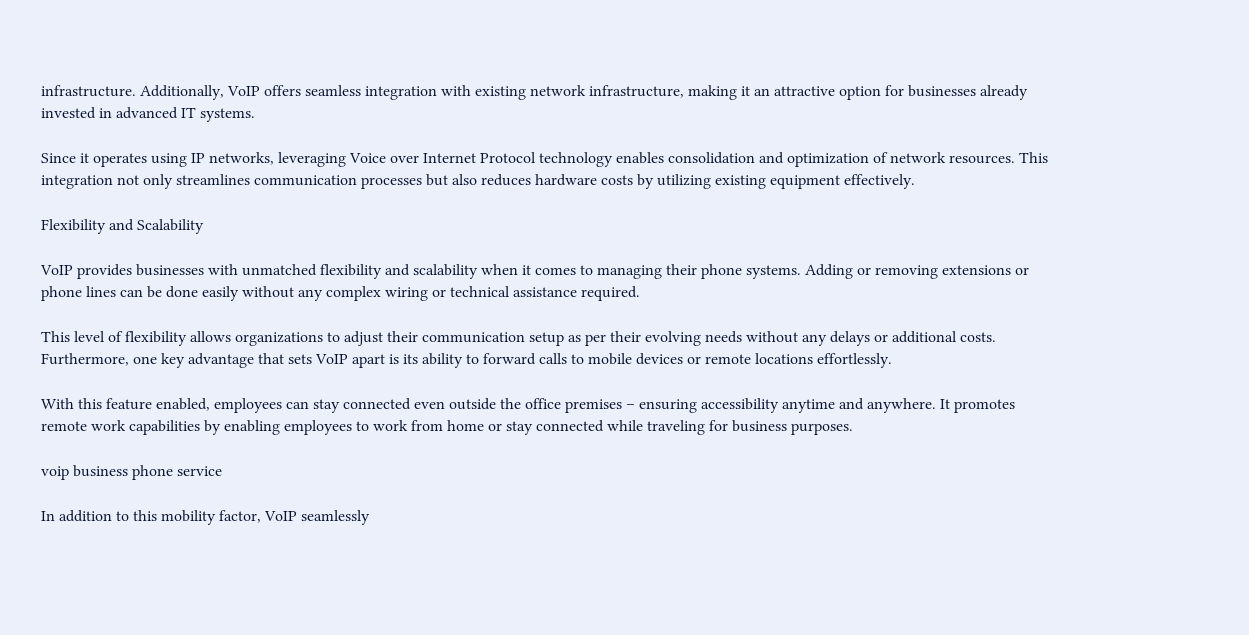infrastructure. Additionally, VoIP offers seamless integration with existing network infrastructure, making it an attractive option for businesses already invested in advanced IT systems.

Since it operates using IP networks, leveraging Voice over Internet Protocol technology enables consolidation and optimization of network resources. This integration not only streamlines communication processes but also reduces hardware costs by utilizing existing equipment effectively.

Flexibility and Scalability

VoIP provides businesses with unmatched flexibility and scalability when it comes to managing their phone systems. Adding or removing extensions or phone lines can be done easily without any complex wiring or technical assistance required.

This level of flexibility allows organizations to adjust their communication setup as per their evolving needs without any delays or additional costs. Furthermore, one key advantage that sets VoIP apart is its ability to forward calls to mobile devices or remote locations effortlessly.

With this feature enabled, employees can stay connected even outside the office premises – ensuring accessibility anytime and anywhere. It promotes remote work capabilities by enabling employees to work from home or stay connected while traveling for business purposes.

voip business phone service

In addition to this mobility factor, VoIP seamlessly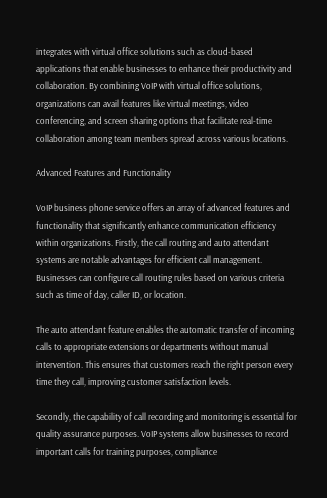integrates with virtual office solutions such as cloud-based applications that enable businesses to enhance their productivity and collaboration. By combining VoIP with virtual office solutions, organizations can avail features like virtual meetings, video conferencing, and screen sharing options that facilitate real-time collaboration among team members spread across various locations.

Advanced Features and Functionality

VoIP business phone service offers an array of advanced features and functionality that significantly enhance communication efficiency within organizations. Firstly, the call routing and auto attendant systems are notable advantages for efficient call management. Businesses can configure call routing rules based on various criteria such as time of day, caller ID, or location.

The auto attendant feature enables the automatic transfer of incoming calls to appropriate extensions or departments without manual intervention. This ensures that customers reach the right person every time they call, improving customer satisfaction levels.

Secondly, the capability of call recording and monitoring is essential for quality assurance purposes. VoIP systems allow businesses to record important calls for training purposes, compliance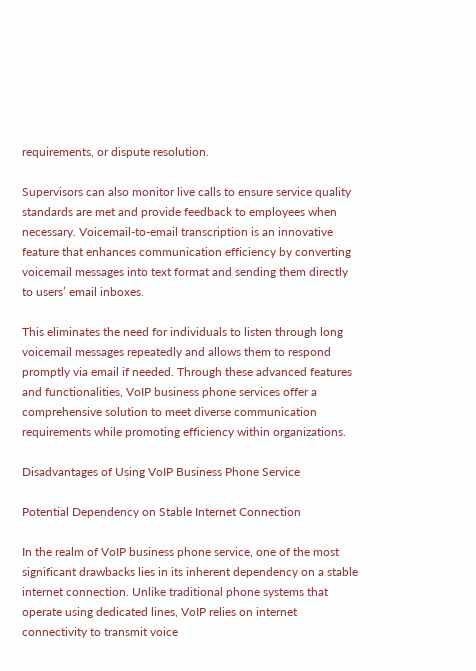requirements, or dispute resolution.

Supervisors can also monitor live calls to ensure service quality standards are met and provide feedback to employees when necessary. Voicemail-to-email transcription is an innovative feature that enhances communication efficiency by converting voicemail messages into text format and sending them directly to users’ email inboxes.

This eliminates the need for individuals to listen through long voicemail messages repeatedly and allows them to respond promptly via email if needed. Through these advanced features and functionalities, VoIP business phone services offer a comprehensive solution to meet diverse communication requirements while promoting efficiency within organizations.

Disadvantages of Using VoIP Business Phone Service

Potential Dependency on Stable Internet Connection

In the realm of VoIP business phone service, one of the most significant drawbacks lies in its inherent dependency on a stable internet connection. Unlike traditional phone systems that operate using dedicated lines, VoIP relies on internet connectivity to transmit voice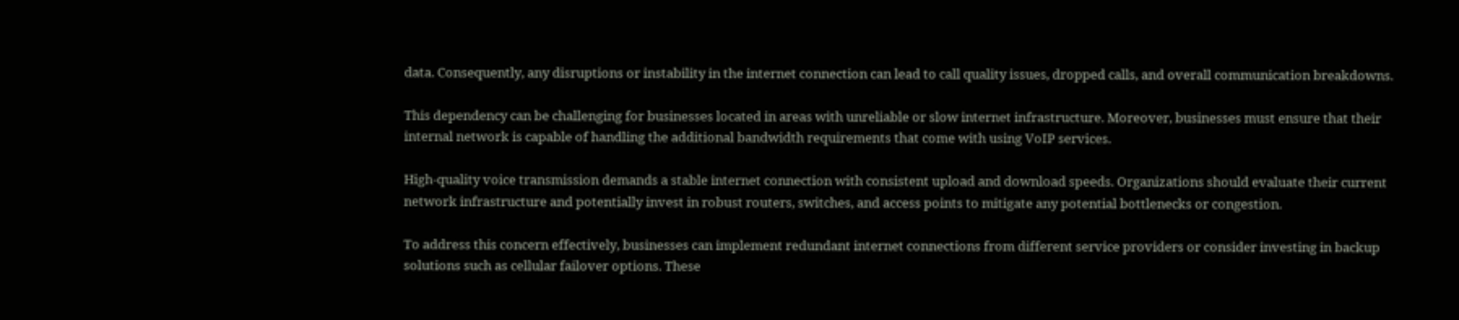data. Consequently, any disruptions or instability in the internet connection can lead to call quality issues, dropped calls, and overall communication breakdowns.

This dependency can be challenging for businesses located in areas with unreliable or slow internet infrastructure. Moreover, businesses must ensure that their internal network is capable of handling the additional bandwidth requirements that come with using VoIP services.

High-quality voice transmission demands a stable internet connection with consistent upload and download speeds. Organizations should evaluate their current network infrastructure and potentially invest in robust routers, switches, and access points to mitigate any potential bottlenecks or congestion.

To address this concern effectively, businesses can implement redundant internet connections from different service providers or consider investing in backup solutions such as cellular failover options. These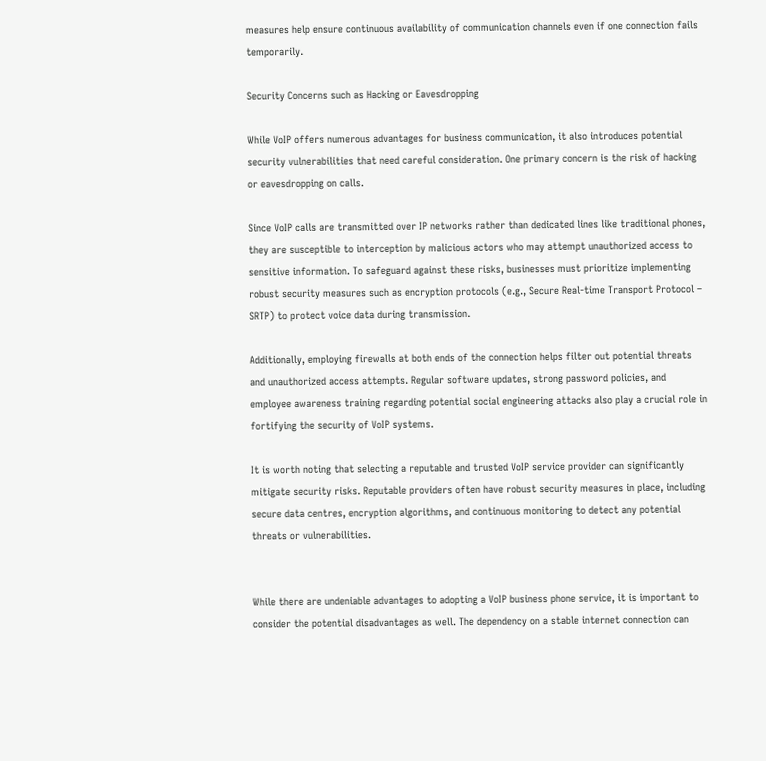measures help ensure continuous availability of communication channels even if one connection fails temporarily.

Security Concerns such as Hacking or Eavesdropping

While VoIP offers numerous advantages for business communication, it also introduces potential security vulnerabilities that need careful consideration. One primary concern is the risk of hacking or eavesdropping on calls.

Since VoIP calls are transmitted over IP networks rather than dedicated lines like traditional phones, they are susceptible to interception by malicious actors who may attempt unauthorized access to sensitive information. To safeguard against these risks, businesses must prioritize implementing robust security measures such as encryption protocols (e.g., Secure Real-time Transport Protocol – SRTP) to protect voice data during transmission.

Additionally, employing firewalls at both ends of the connection helps filter out potential threats and unauthorized access attempts. Regular software updates, strong password policies, and employee awareness training regarding potential social engineering attacks also play a crucial role in fortifying the security of VoIP systems.

It is worth noting that selecting a reputable and trusted VoIP service provider can significantly mitigate security risks. Reputable providers often have robust security measures in place, including secure data centres, encryption algorithms, and continuous monitoring to detect any potential threats or vulnerabilities.


While there are undeniable advantages to adopting a VoIP business phone service, it is important to consider the potential disadvantages as well. The dependency on a stable internet connection can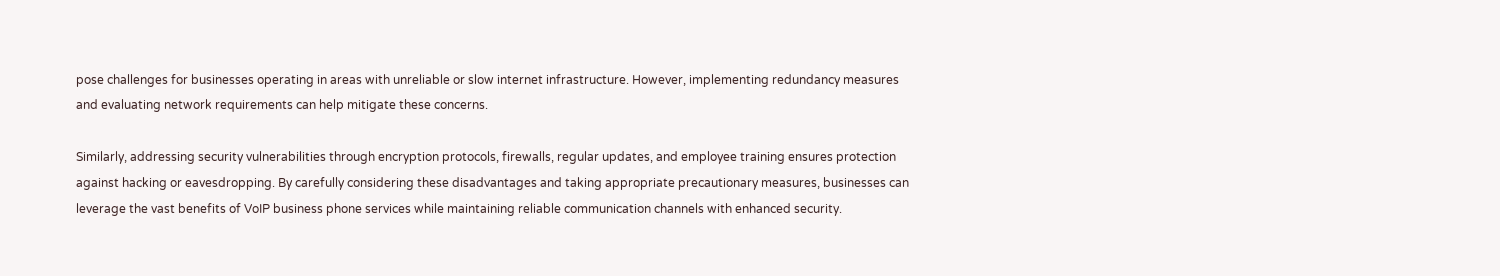pose challenges for businesses operating in areas with unreliable or slow internet infrastructure. However, implementing redundancy measures and evaluating network requirements can help mitigate these concerns.

Similarly, addressing security vulnerabilities through encryption protocols, firewalls, regular updates, and employee training ensures protection against hacking or eavesdropping. By carefully considering these disadvantages and taking appropriate precautionary measures, businesses can leverage the vast benefits of VoIP business phone services while maintaining reliable communication channels with enhanced security.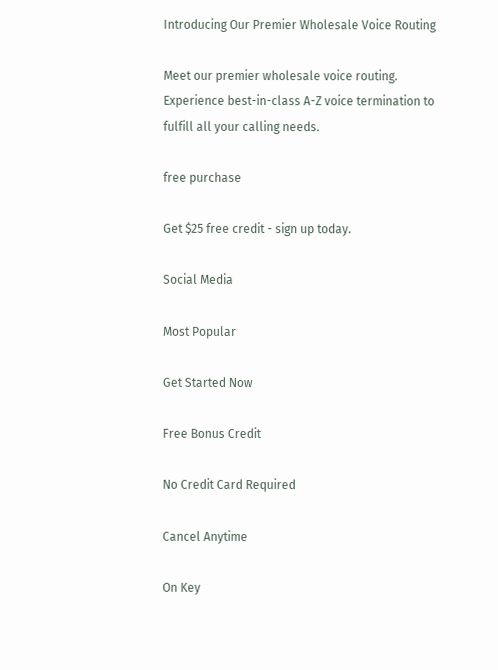Introducing Our Premier Wholesale Voice Routing

Meet our premier wholesale voice routing. Experience best-in-class A-Z voice termination to fulfill all your calling needs.

free purchase

Get $25 free credit - sign up today.

Social Media

Most Popular

Get Started Now

Free Bonus Credit

No Credit Card Required

Cancel Anytime

On Key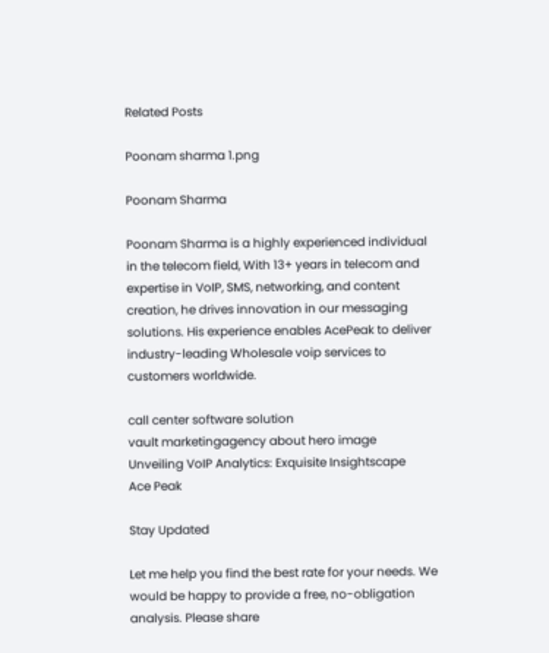Related Posts

Poonam sharma 1.png

Poonam Sharma

Poonam Sharma is a highly experienced individual in the telecom field, With 13+ years in telecom and expertise in VoIP, SMS, networking, and content creation, he drives innovation in our messaging solutions. His experience enables AcePeak to deliver industry-leading Wholesale voip services to customers worldwide.

call center software solution
vault marketingagency about hero image
Unveiling VoIP Analytics: Exquisite Insightscape
Ace Peak

Stay Updated

Let me help you find the best rate for your needs. We would be happy to provide a free, no-obligation analysis. Please share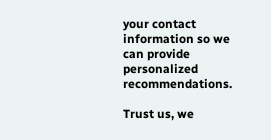your contact information so we can provide personalized recommendations.

Trust us, we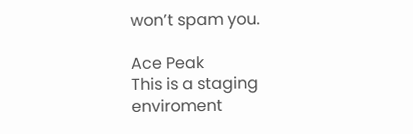won’t spam you.

Ace Peak
This is a staging enviroment